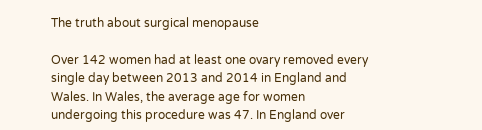The truth about surgical menopause

Over 142 women had at least one ovary removed every single day between 2013 and 2014 in England and Wales. In Wales, the average age for women undergoing this procedure was 47. In England over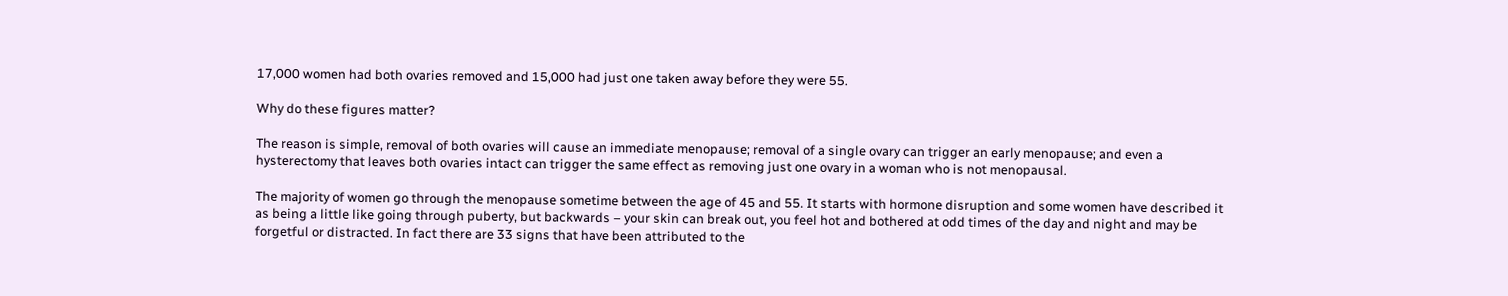17,000 women had both ovaries removed and 15,000 had just one taken away before they were 55.

Why do these figures matter?

The reason is simple, removal of both ovaries will cause an immediate menopause; removal of a single ovary can trigger an early menopause; and even a hysterectomy that leaves both ovaries intact can trigger the same effect as removing just one ovary in a woman who is not menopausal.

The majority of women go through the menopause sometime between the age of 45 and 55. It starts with hormone disruption and some women have described it as being a little like going through puberty, but backwards – your skin can break out, you feel hot and bothered at odd times of the day and night and may be forgetful or distracted. In fact there are 33 signs that have been attributed to the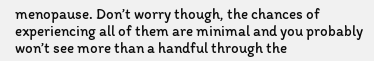menopause. Don’t worry though, the chances of experiencing all of them are minimal and you probably won’t see more than a handful through the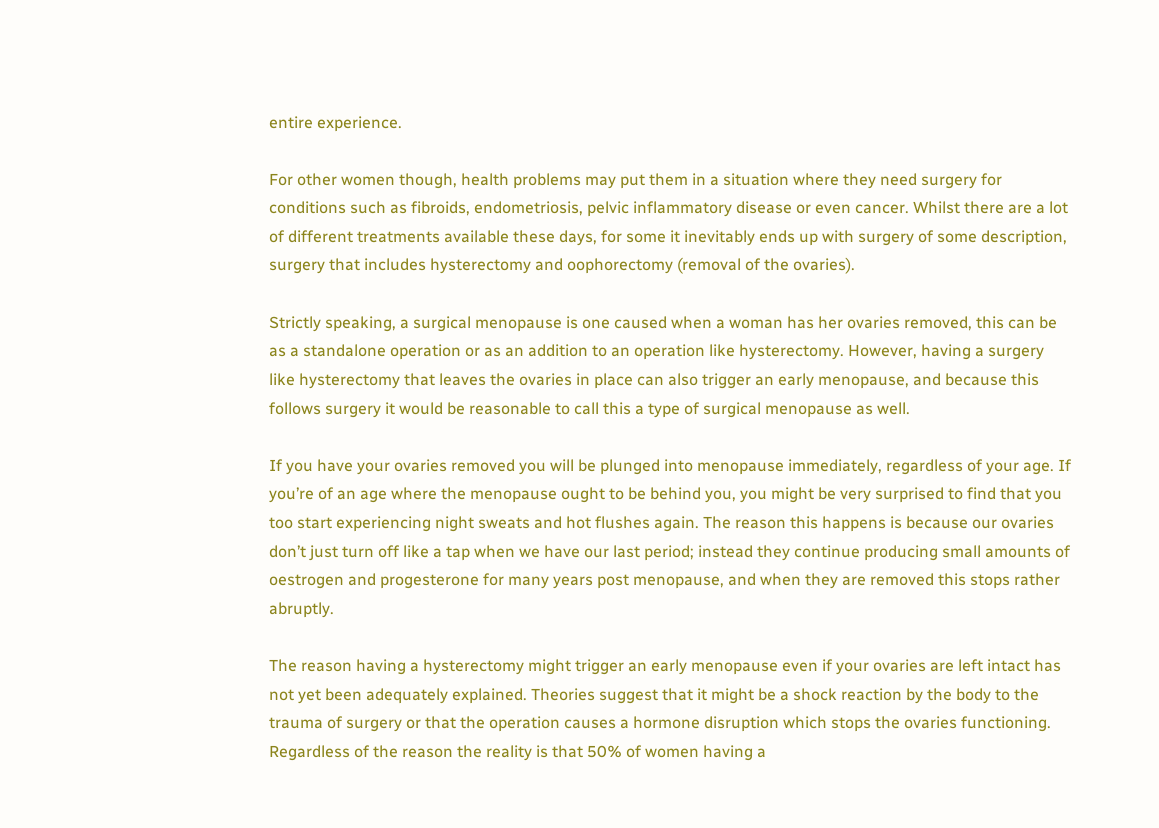entire experience.

For other women though, health problems may put them in a situation where they need surgery for conditions such as fibroids, endometriosis, pelvic inflammatory disease or even cancer. Whilst there are a lot of different treatments available these days, for some it inevitably ends up with surgery of some description, surgery that includes hysterectomy and oophorectomy (removal of the ovaries).

Strictly speaking, a surgical menopause is one caused when a woman has her ovaries removed, this can be as a standalone operation or as an addition to an operation like hysterectomy. However, having a surgery like hysterectomy that leaves the ovaries in place can also trigger an early menopause, and because this follows surgery it would be reasonable to call this a type of surgical menopause as well.

If you have your ovaries removed you will be plunged into menopause immediately, regardless of your age. If you’re of an age where the menopause ought to be behind you, you might be very surprised to find that you too start experiencing night sweats and hot flushes again. The reason this happens is because our ovaries don’t just turn off like a tap when we have our last period; instead they continue producing small amounts of oestrogen and progesterone for many years post menopause, and when they are removed this stops rather abruptly.

The reason having a hysterectomy might trigger an early menopause even if your ovaries are left intact has not yet been adequately explained. Theories suggest that it might be a shock reaction by the body to the trauma of surgery or that the operation causes a hormone disruption which stops the ovaries functioning. Regardless of the reason the reality is that 50% of women having a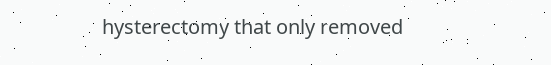hysterectomy that only removed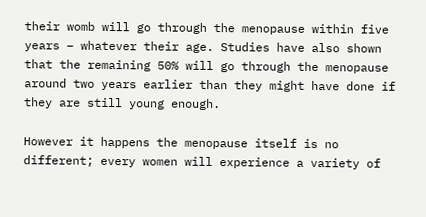their womb will go through the menopause within five years – whatever their age. Studies have also shown that the remaining 50% will go through the menopause around two years earlier than they might have done if they are still young enough.

However it happens the menopause itself is no different; every women will experience a variety of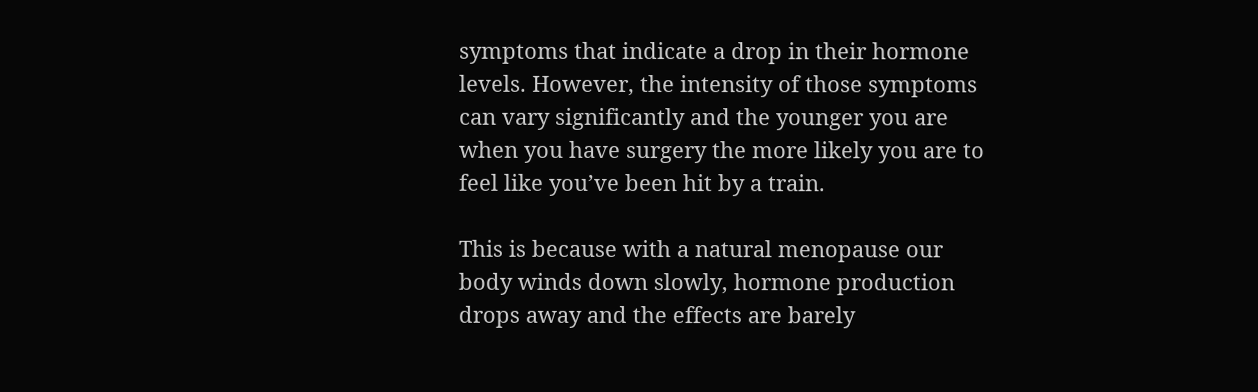symptoms that indicate a drop in their hormone levels. However, the intensity of those symptoms can vary significantly and the younger you are when you have surgery the more likely you are to feel like you’ve been hit by a train.

This is because with a natural menopause our body winds down slowly, hormone production drops away and the effects are barely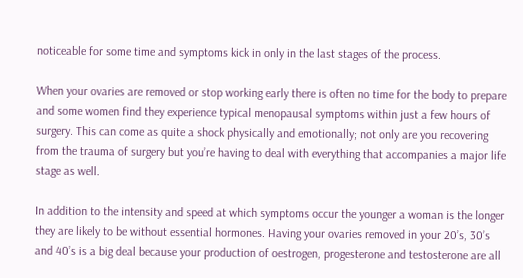noticeable for some time and symptoms kick in only in the last stages of the process.

When your ovaries are removed or stop working early there is often no time for the body to prepare and some women find they experience typical menopausal symptoms within just a few hours of surgery. This can come as quite a shock physically and emotionally; not only are you recovering from the trauma of surgery but you’re having to deal with everything that accompanies a major life stage as well.

In addition to the intensity and speed at which symptoms occur the younger a woman is the longer they are likely to be without essential hormones. Having your ovaries removed in your 20’s, 30’s and 40’s is a big deal because your production of oestrogen, progesterone and testosterone are all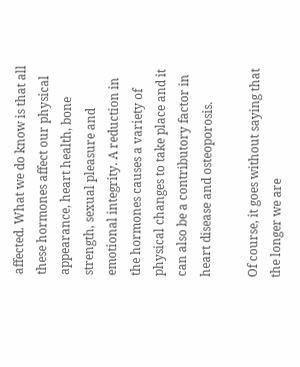affected. What we do know is that all these hormones affect our physical appearance, heart health, bone strength, sexual pleasure and emotional integrity. A reduction in the hormones causes a variety of physical changes to take place and it can also be a contributory factor in heart disease and osteoporosis.

Of course, it goes without saying that the longer we are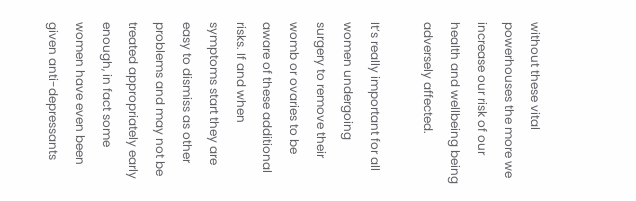without these vital powerhouses the more we increase our risk of our health and wellbeing being adversely affected.

It’s really important for all women undergoing surgery to remove their womb or ovaries to be aware of these additional risks. If and when symptoms start they are easy to dismiss as other problems and may not be treated appropriately early enough, in fact some women have even been given anti-depressants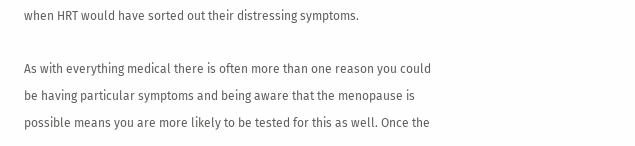when HRT would have sorted out their distressing symptoms.

As with everything medical there is often more than one reason you could be having particular symptoms and being aware that the menopause is possible means you are more likely to be tested for this as well. Once the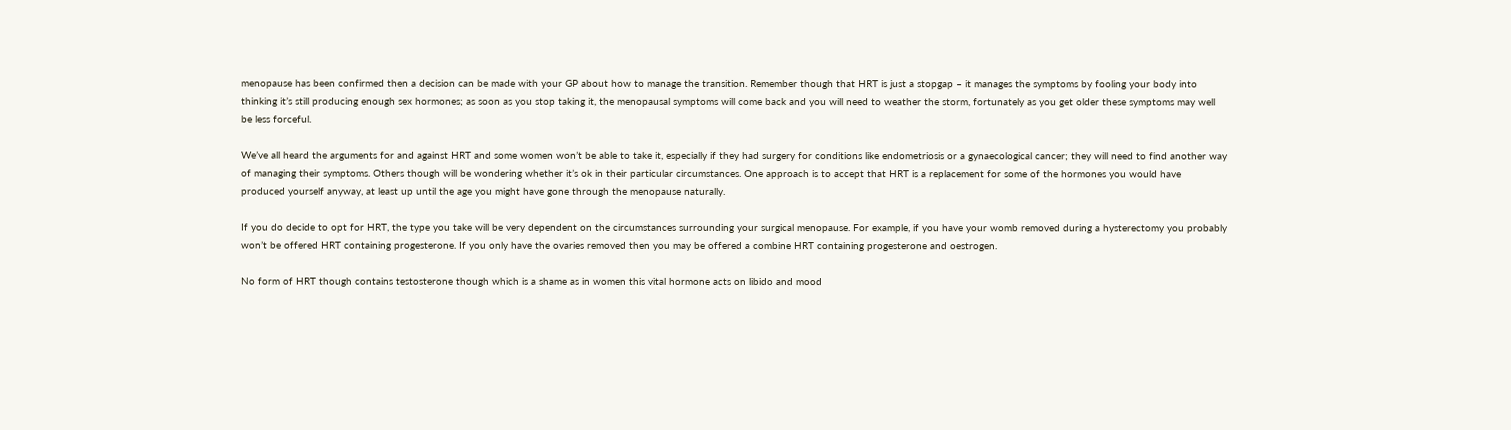menopause has been confirmed then a decision can be made with your GP about how to manage the transition. Remember though that HRT is just a stopgap – it manages the symptoms by fooling your body into thinking it’s still producing enough sex hormones; as soon as you stop taking it, the menopausal symptoms will come back and you will need to weather the storm, fortunately as you get older these symptoms may well be less forceful.

We’ve all heard the arguments for and against HRT and some women won’t be able to take it, especially if they had surgery for conditions like endometriosis or a gynaecological cancer; they will need to find another way of managing their symptoms. Others though will be wondering whether it’s ok in their particular circumstances. One approach is to accept that HRT is a replacement for some of the hormones you would have produced yourself anyway, at least up until the age you might have gone through the menopause naturally.

If you do decide to opt for HRT, the type you take will be very dependent on the circumstances surrounding your surgical menopause. For example, if you have your womb removed during a hysterectomy you probably won’t be offered HRT containing progesterone. If you only have the ovaries removed then you may be offered a combine HRT containing progesterone and oestrogen.

No form of HRT though contains testosterone though which is a shame as in women this vital hormone acts on libido and mood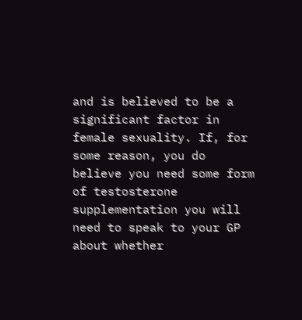and is believed to be a significant factor in female sexuality. If, for some reason, you do believe you need some form of testosterone supplementation you will need to speak to your GP about whether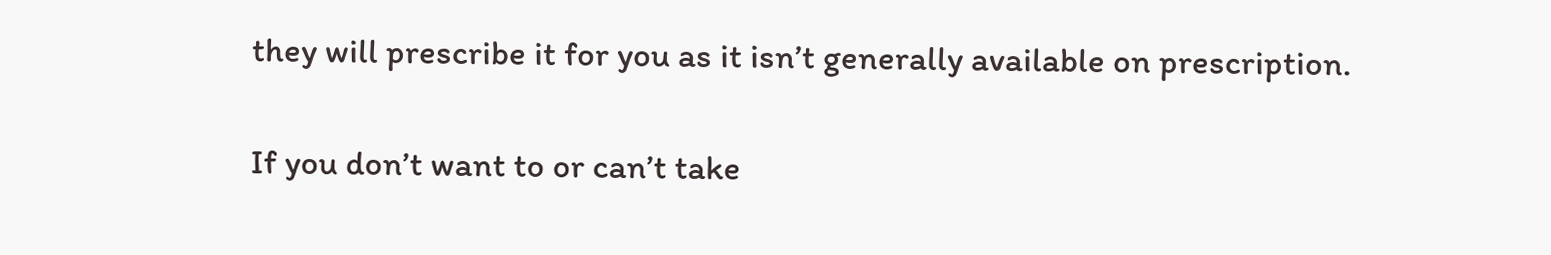they will prescribe it for you as it isn’t generally available on prescription.

If you don’t want to or can’t take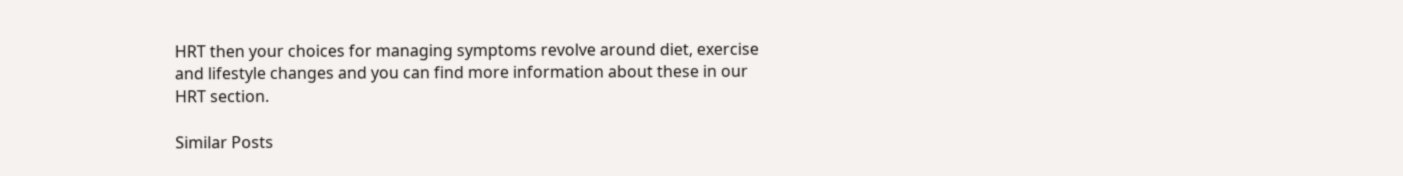HRT then your choices for managing symptoms revolve around diet, exercise and lifestyle changes and you can find more information about these in our HRT section.

Similar Posts